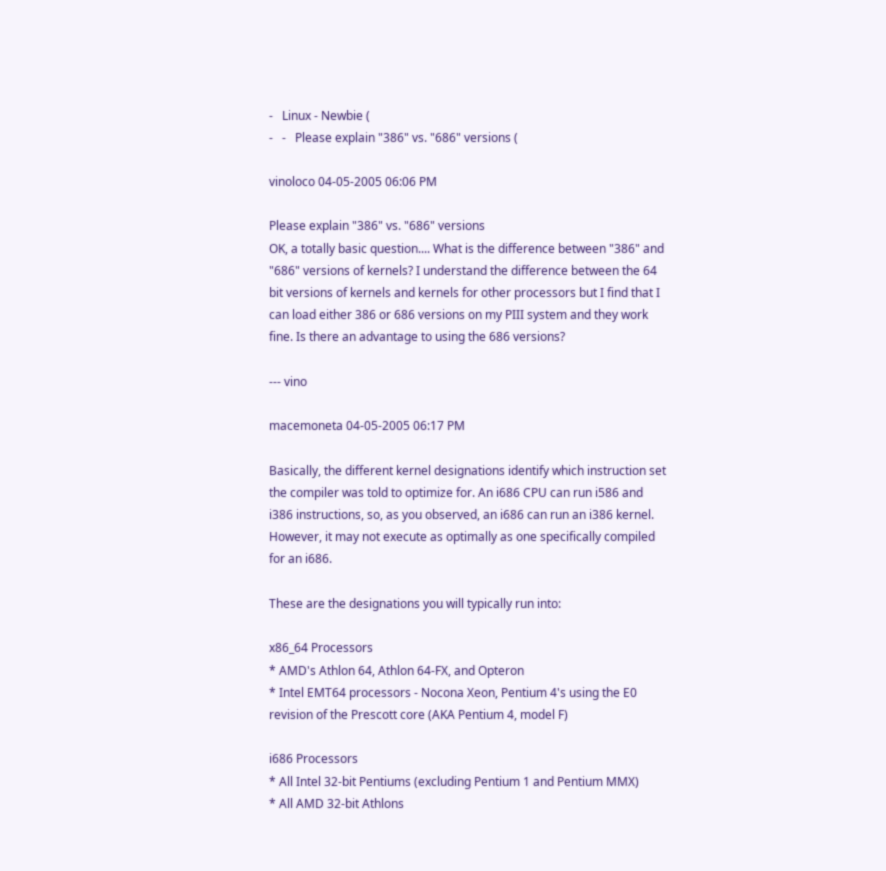-   Linux - Newbie (
-   -   Please explain "386" vs. "686" versions (

vinoloco 04-05-2005 06:06 PM

Please explain "386" vs. "686" versions
OK, a totally basic question.... What is the difference between "386" and "686" versions of kernels? I understand the difference between the 64 bit versions of kernels and kernels for other processors but I find that I can load either 386 or 686 versions on my PIII system and they work fine. Is there an advantage to using the 686 versions?

--- vino

macemoneta 04-05-2005 06:17 PM

Basically, the different kernel designations identify which instruction set the compiler was told to optimize for. An i686 CPU can run i586 and i386 instructions, so, as you observed, an i686 can run an i386 kernel. However, it may not execute as optimally as one specifically compiled for an i686.

These are the designations you will typically run into:

x86_64 Processors
* AMD's Athlon 64, Athlon 64-FX, and Opteron
* Intel EMT64 processors - Nocona Xeon, Pentium 4's using the E0 revision of the Prescott core (AKA Pentium 4, model F)

i686 Processors
* All Intel 32-bit Pentiums (excluding Pentium 1 and Pentium MMX)
* All AMD 32-bit Athlons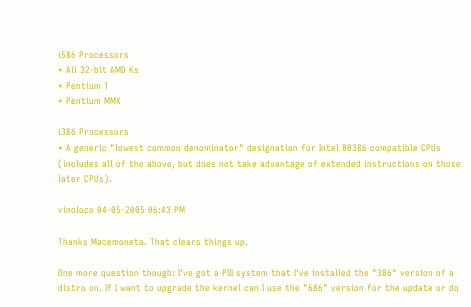i586 Processors
* All 32-bit AMD Ks
* Pentium 1
* Pentium MMX

i386 Processors
* A generic "lowest common denominator" designation for Intel 80386 compatible CPUs (includes all of the above, but does not take advantage of extended instructions on those later CPUs).

vinoloco 04-05-2005 06:43 PM

Thanks Macemoneta. That clears things up.

One more question though: I've got a PIII system that I've installed the "386" version of a distro on. If I want to upgrade the kernel can I use the "686" version for the update or do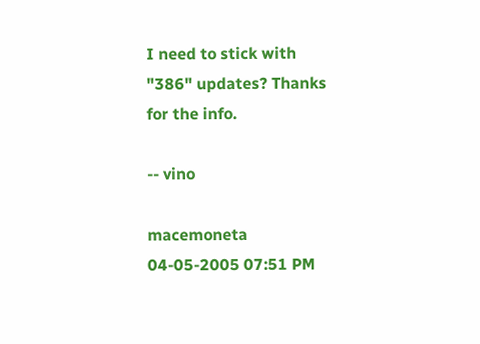I need to stick with "386" updates? Thanks for the info.

-- vino

macemoneta 04-05-2005 07:51 PM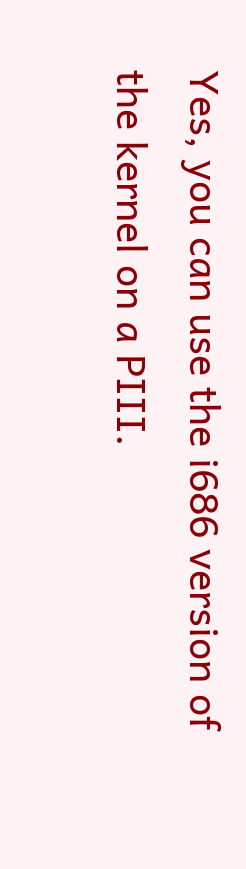Yes, you can use the i686 version of the kernel on a PIII.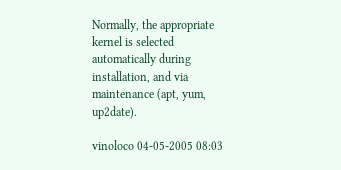Normally, the appropriate kernel is selected automatically during installation, and via maintenance (apt, yum, up2date).

vinoloco 04-05-2005 08:03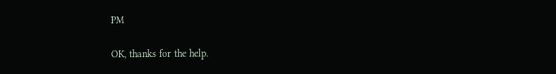PM

OK, thanks for the help.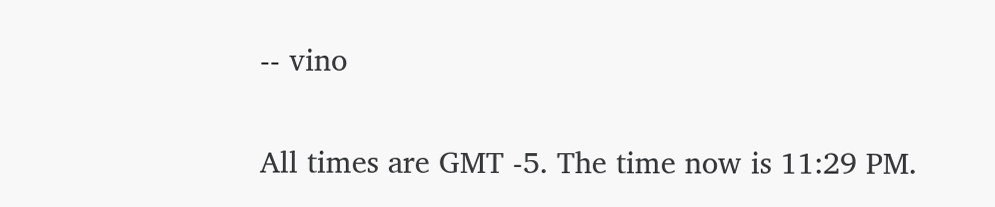-- vino

All times are GMT -5. The time now is 11:29 PM.